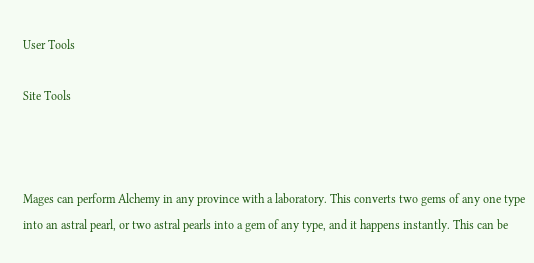User Tools

Site Tools



Mages can perform Alchemy in any province with a laboratory. This converts two gems of any one type into an astral pearl, or two astral pearls into a gem of any type, and it happens instantly. This can be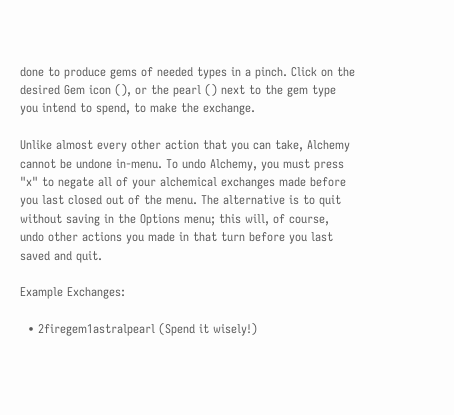done to produce gems of needed types in a pinch. Click on the desired Gem icon (), or the pearl () next to the gem type you intend to spend, to make the exchange.

Unlike almost every other action that you can take, Alchemy cannot be undone in-menu. To undo Alchemy, you must press "x" to negate all of your alchemical exchanges made before you last closed out of the menu. The alternative is to quit without saving in the Options menu; this will, of course, undo other actions you made in that turn before you last saved and quit.

Example Exchanges:

  • 2firegem1astralpearl (Spend it wisely!)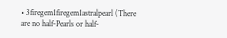• 3firegem1firegem1astralpearl (There are no half-Pearls or half-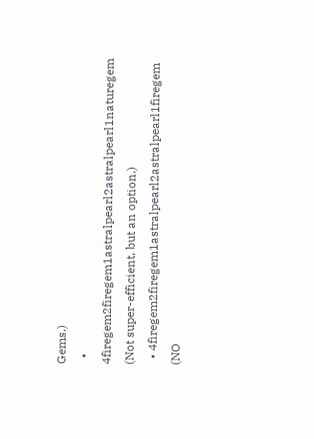Gems.)
  • 4firegem2firegem1astralpearl2astralpearl1naturegem (Not super-efficient, but an option.)
  • 4firegem2firegem1astralpearl2astralpearl1firegem (NO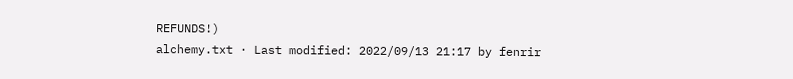REFUNDS!)
alchemy.txt · Last modified: 2022/09/13 21:17 by fenrir